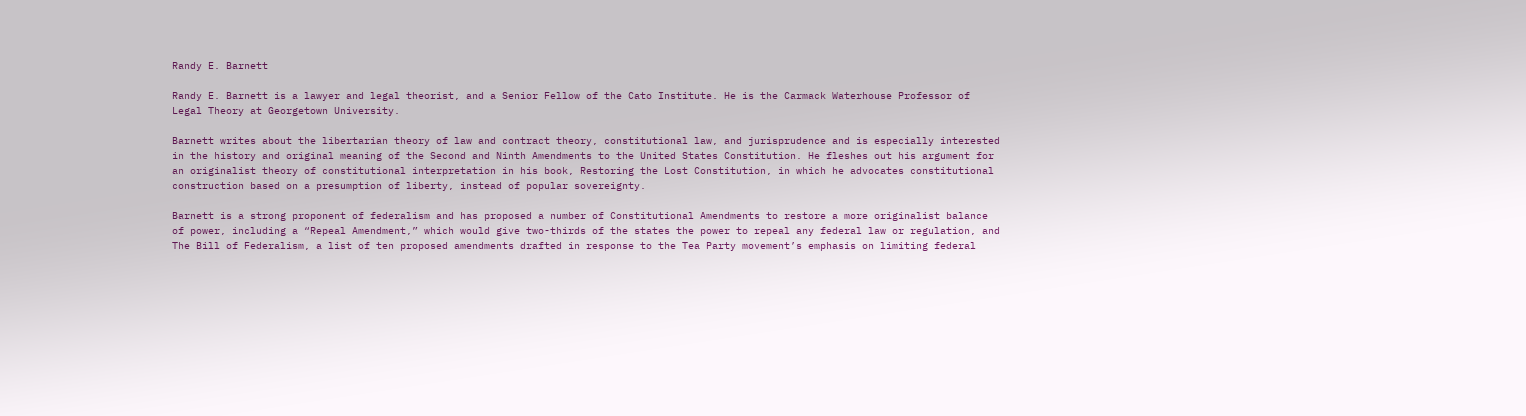Randy E. Barnett

Randy E. Barnett is a lawyer and legal theorist, and a Senior Fellow of the Cato Institute. He is the Carmack Waterhouse Professor of Legal Theory at Georgetown University.

Barnett writes about the libertarian theory of law and contract theory, constitutional law, and jurisprudence and is especially interested in the history and original meaning of the Second and Ninth Amendments to the United States Constitution. He fleshes out his argument for an originalist theory of constitutional interpretation in his book, Restoring the Lost Constitution, in which he advocates constitutional construction based on a presumption of liberty, instead of popular sovereignty.

Barnett is a strong proponent of federalism and has proposed a number of Constitutional Amendments to restore a more originalist balance of power, including a “Repeal Amendment,” which would give two-thirds of the states the power to repeal any federal law or regulation, and The Bill of Federalism, a list of ten proposed amendments drafted in response to the Tea Party movement’s emphasis on limiting federal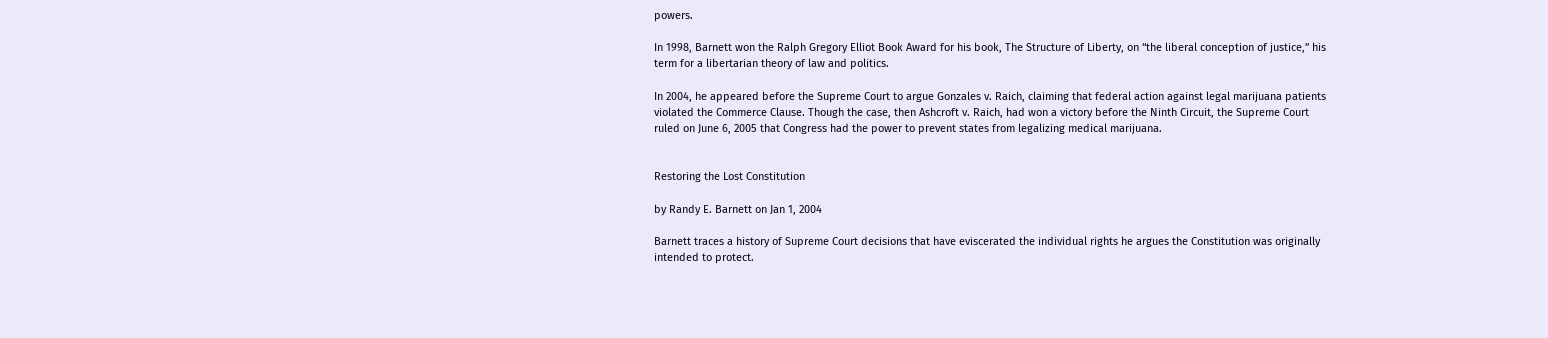powers.

In 1998, Barnett won the Ralph Gregory Elliot Book Award for his book, The Structure of Liberty, on “the liberal conception of justice,” his term for a libertarian theory of law and politics.

In 2004, he appeared before the Supreme Court to argue Gonzales v. Raich, claiming that federal action against legal marijuana patients violated the Commerce Clause. Though the case, then Ashcroft v. Raich, had won a victory before the Ninth Circuit, the Supreme Court ruled on June 6, 2005 that Congress had the power to prevent states from legalizing medical marijuana.


Restoring the Lost Constitution

by Randy E. Barnett on Jan 1, 2004

Barnett traces a history of Supreme Court decisions that have eviscerated the individual rights he argues the Constitution was originally intended to protect.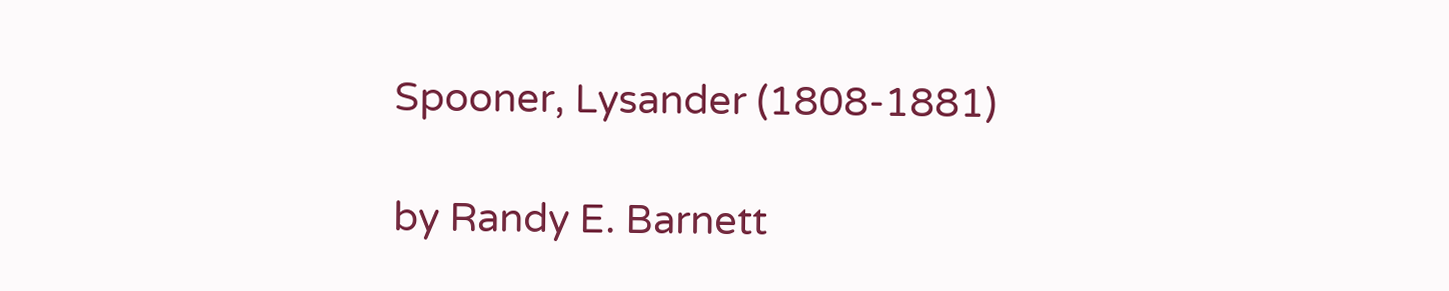Spooner, Lysander (1808-1881)

by Randy E. Barnett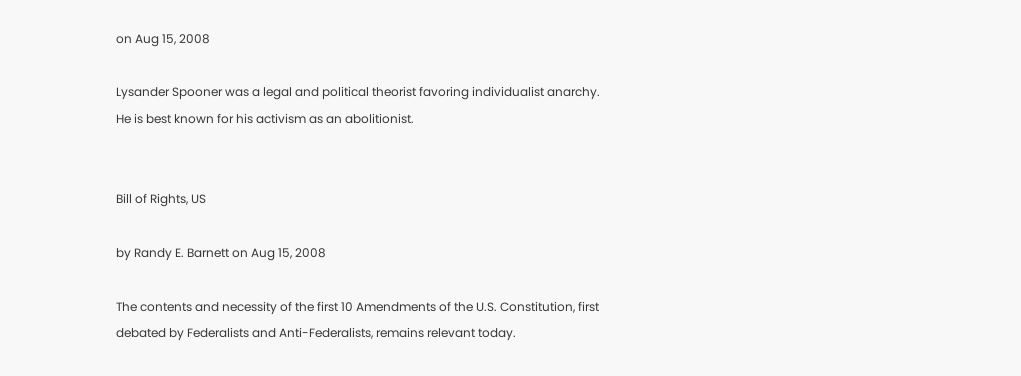on Aug 15, 2008

Lysander Spooner was a legal and political theorist favoring individualist anarchy. He is best known for his activism as an abolitionist.


Bill of Rights, US

by Randy E. Barnett on Aug 15, 2008

The contents and necessity of the first 10 Amendments of the U.S. Constitution, first debated by Federalists and Anti-Federalists, remains relevant today.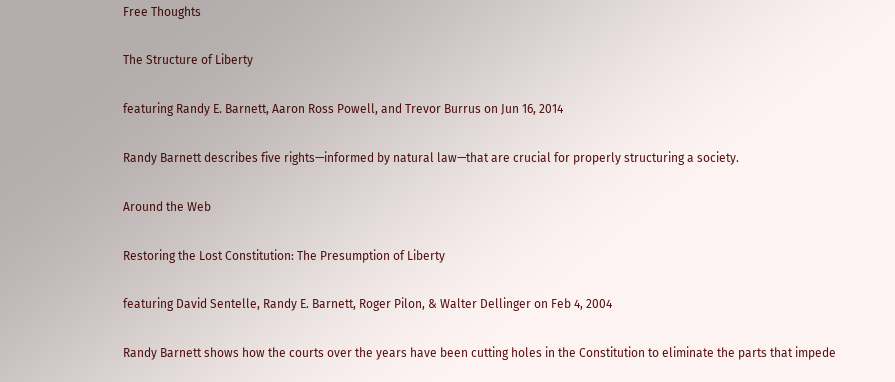Free Thoughts

The Structure of Liberty

featuring Randy E. Barnett, Aaron Ross Powell, and Trevor Burrus on Jun 16, 2014

Randy Barnett describes five rights—informed by natural law—that are crucial for properly structuring a society.

Around the Web

Restoring the Lost Constitution: The Presumption of Liberty

featuring David Sentelle, Randy E. Barnett, Roger Pilon, & Walter Dellinger on Feb 4, 2004

Randy Barnett shows how the courts over the years have been cutting holes in the Constitution to eliminate the parts that impede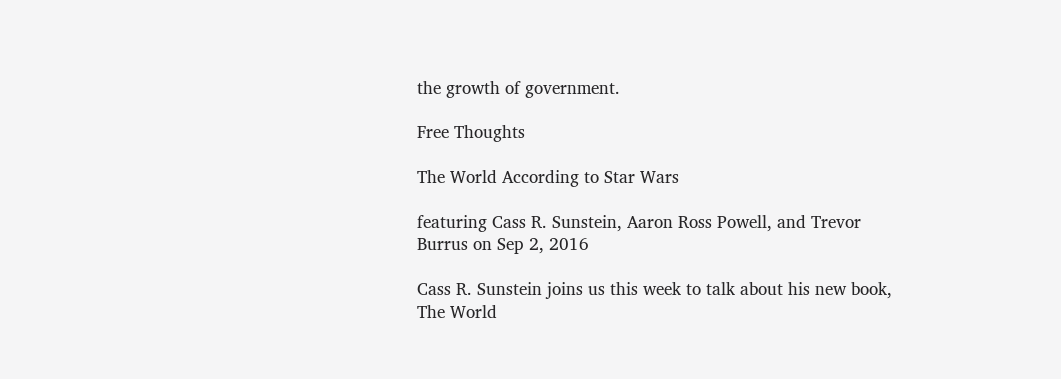the growth of government.

Free Thoughts

The World According to Star Wars

featuring Cass R. Sunstein, Aaron Ross Powell, and Trevor Burrus on Sep 2, 2016

Cass R. Sunstein joins us this week to talk about his new book, The World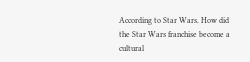According to Star Wars. How did the Star Wars franchise become a cultural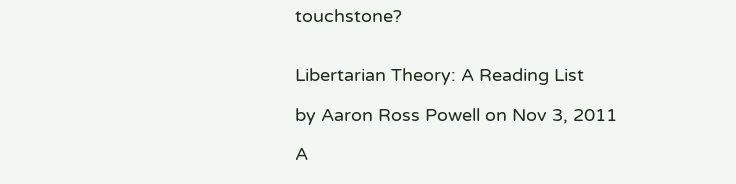touchstone?


Libertarian Theory: A Reading List

by Aaron Ross Powell on Nov 3, 2011

A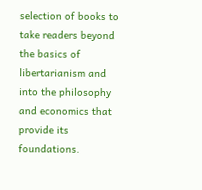selection of books to take readers beyond the basics of libertarianism and into the philosophy and economics that provide its foundations.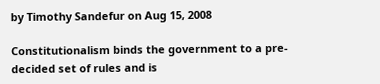by Timothy Sandefur on Aug 15, 2008

Constitutionalism binds the government to a pre-decided set of rules and is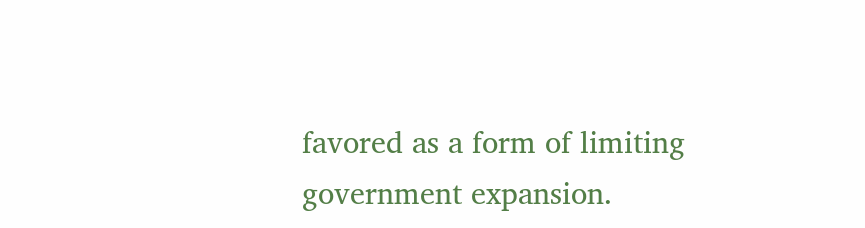favored as a form of limiting government expansion.